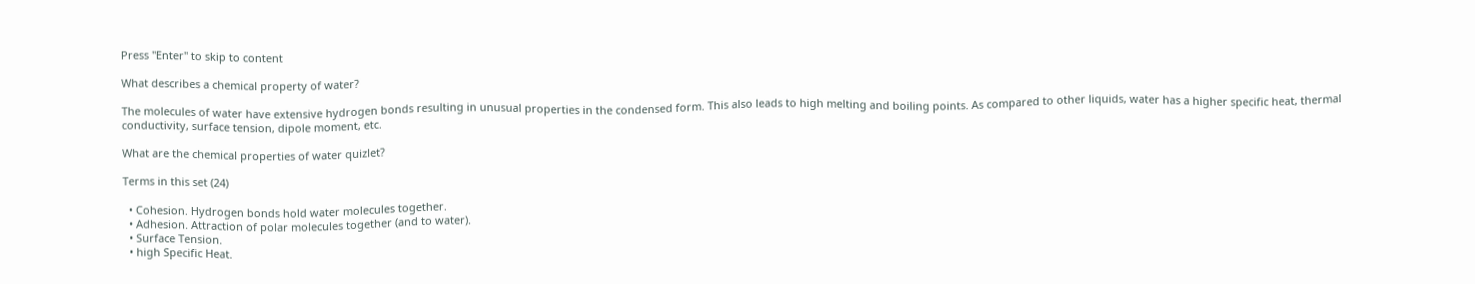Press "Enter" to skip to content

What describes a chemical property of water?

The molecules of water have extensive hydrogen bonds resulting in unusual properties in the condensed form. This also leads to high melting and boiling points. As compared to other liquids, water has a higher specific heat, thermal conductivity, surface tension, dipole moment, etc.

What are the chemical properties of water quizlet?

Terms in this set (24)

  • Cohesion. Hydrogen bonds hold water molecules together.
  • Adhesion. Attraction of polar molecules together (and to water).
  • Surface Tension.
  • high Specific Heat.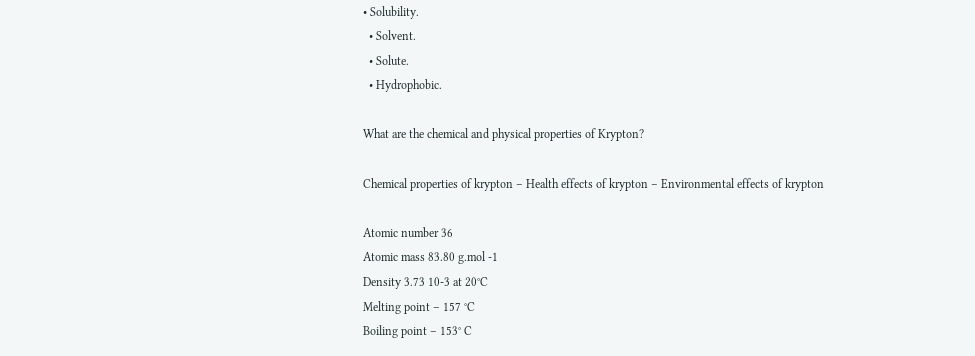• Solubility.
  • Solvent.
  • Solute.
  • Hydrophobic.

What are the chemical and physical properties of Krypton?

Chemical properties of krypton – Health effects of krypton – Environmental effects of krypton

Atomic number 36
Atomic mass 83.80 g.mol -1
Density 3.73 10-3 at 20°C
Melting point – 157 °C
Boiling point – 153° C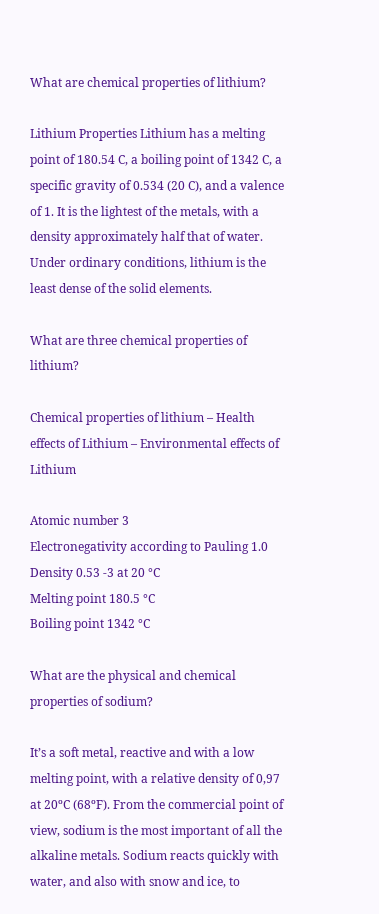What are chemical properties of lithium?

Lithium Properties Lithium has a melting point of 180.54 C, a boiling point of 1342 C, a specific gravity of 0.534 (20 C), and a valence of 1. It is the lightest of the metals, with a density approximately half that of water. Under ordinary conditions, lithium is the least dense of the solid elements.

What are three chemical properties of lithium?

Chemical properties of lithium – Health effects of Lithium – Environmental effects of Lithium

Atomic number 3
Electronegativity according to Pauling 1.0
Density 0.53 -3 at 20 °C
Melting point 180.5 °C
Boiling point 1342 °C

What are the physical and chemical properties of sodium?

It’s a soft metal, reactive and with a low melting point, with a relative density of 0,97 at 20ºC (68ºF). From the commercial point of view, sodium is the most important of all the alkaline metals. Sodium reacts quickly with water, and also with snow and ice, to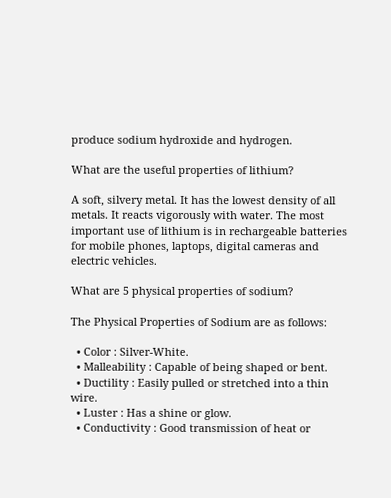produce sodium hydroxide and hydrogen.

What are the useful properties of lithium?

A soft, silvery metal. It has the lowest density of all metals. It reacts vigorously with water. The most important use of lithium is in rechargeable batteries for mobile phones, laptops, digital cameras and electric vehicles.

What are 5 physical properties of sodium?

The Physical Properties of Sodium are as follows:

  • Color : Silver-White.
  • Malleability : Capable of being shaped or bent.
  • Ductility : Easily pulled or stretched into a thin wire.
  • Luster : Has a shine or glow.
  • Conductivity : Good transmission of heat or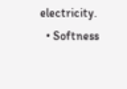electricity.
  • Softness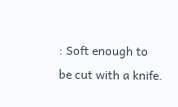: Soft enough to be cut with a knife.